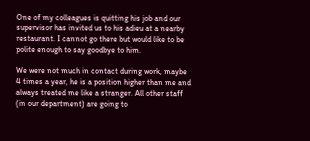One of my colleagues is quitting his job and our supervisor has invited us to his adieu at a nearby restaurant. I cannot go there but would like to be polite enough to say goodbye to him.

We were not much in contact during work, maybe 4 times a year, he is a position higher than me and always treated me like a stranger. All other staff (in our department) are going to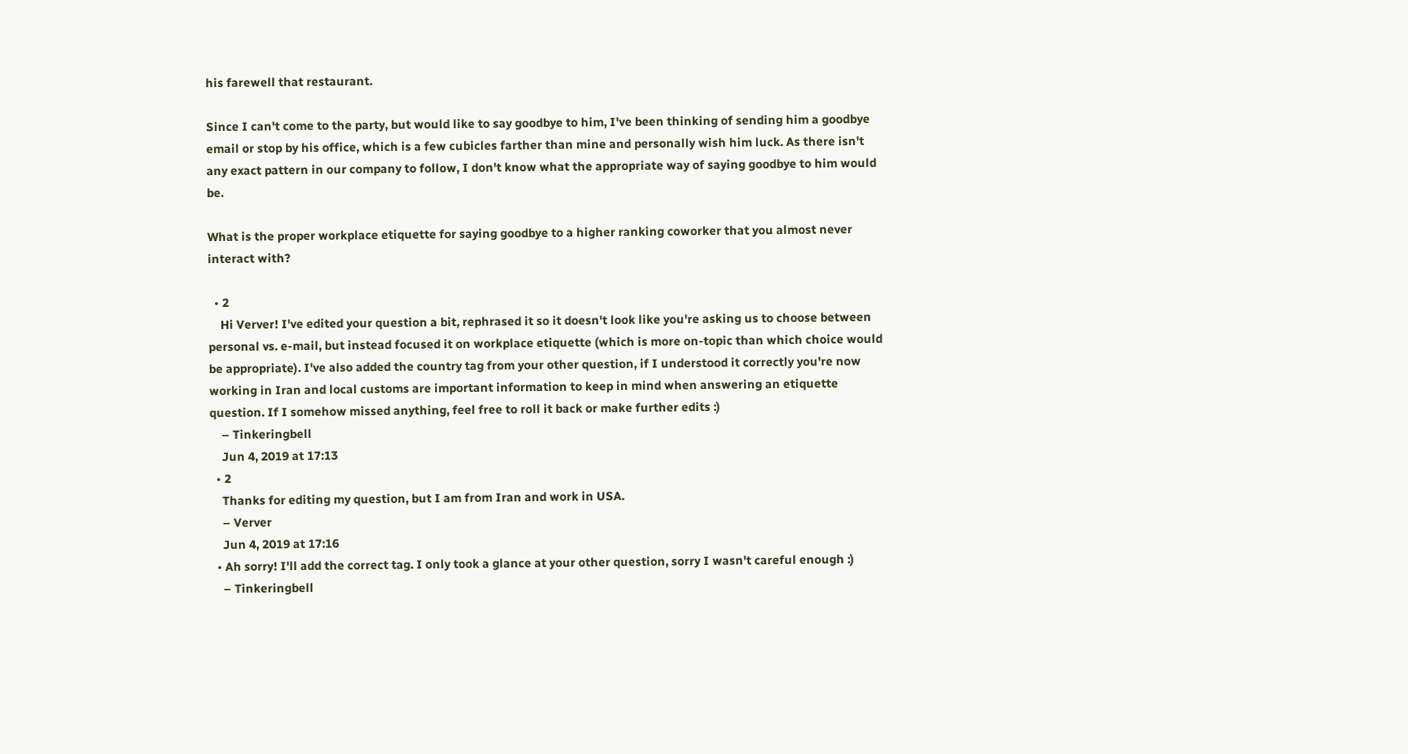his farewell that restaurant.

Since I can't come to the party, but would like to say goodbye to him, I've been thinking of sending him a goodbye email or stop by his office, which is a few cubicles farther than mine and personally wish him luck. As there isn't any exact pattern in our company to follow, I don't know what the appropriate way of saying goodbye to him would be.

What is the proper workplace etiquette for saying goodbye to a higher ranking coworker that you almost never interact with?

  • 2
    Hi Verver! I've edited your question a bit, rephrased it so it doesn't look like you're asking us to choose between personal vs. e-mail, but instead focused it on workplace etiquette (which is more on-topic than which choice would be appropriate). I've also added the country tag from your other question, if I understood it correctly you're now working in Iran and local customs are important information to keep in mind when answering an etiquette question. If I somehow missed anything, feel free to roll it back or make further edits :)
    – Tinkeringbell
    Jun 4, 2019 at 17:13
  • 2
    Thanks for editing my question, but I am from Iran and work in USA.
    – Verver
    Jun 4, 2019 at 17:16
  • Ah sorry! I'll add the correct tag. I only took a glance at your other question, sorry I wasn't careful enough :)
    – Tinkeringbell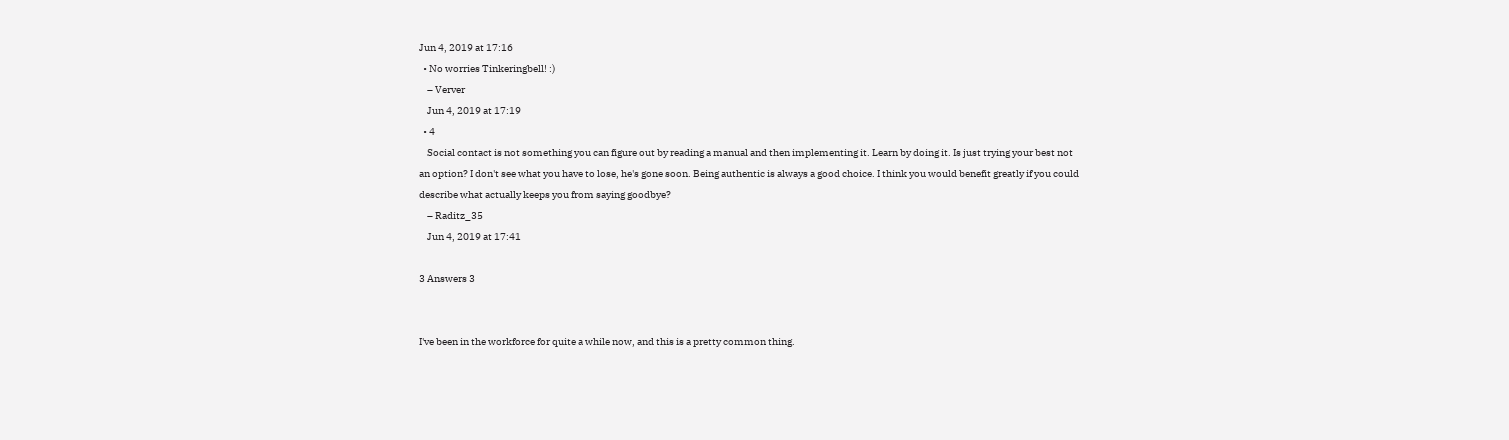Jun 4, 2019 at 17:16
  • No worries Tinkeringbell! :)
    – Verver
    Jun 4, 2019 at 17:19
  • 4
    Social contact is not something you can figure out by reading a manual and then implementing it. Learn by doing it. Is just trying your best not an option? I don't see what you have to lose, he's gone soon. Being authentic is always a good choice. I think you would benefit greatly if you could describe what actually keeps you from saying goodbye?
    – Raditz_35
    Jun 4, 2019 at 17:41

3 Answers 3


I've been in the workforce for quite a while now, and this is a pretty common thing.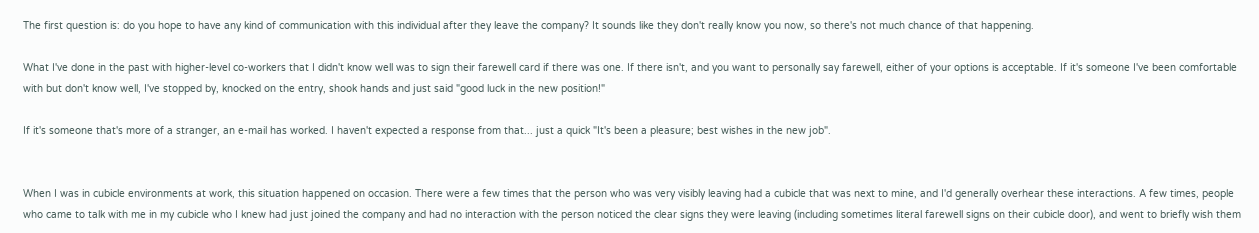The first question is: do you hope to have any kind of communication with this individual after they leave the company? It sounds like they don't really know you now, so there's not much chance of that happening.

What I've done in the past with higher-level co-workers that I didn't know well was to sign their farewell card if there was one. If there isn't, and you want to personally say farewell, either of your options is acceptable. If it's someone I've been comfortable with but don't know well, I've stopped by, knocked on the entry, shook hands and just said "good luck in the new position!"

If it's someone that's more of a stranger, an e-mail has worked. I haven't expected a response from that... just a quick "It's been a pleasure; best wishes in the new job".


When I was in cubicle environments at work, this situation happened on occasion. There were a few times that the person who was very visibly leaving had a cubicle that was next to mine, and I'd generally overhear these interactions. A few times, people who came to talk with me in my cubicle who I knew had just joined the company and had no interaction with the person noticed the clear signs they were leaving (including sometimes literal farewell signs on their cubicle door), and went to briefly wish them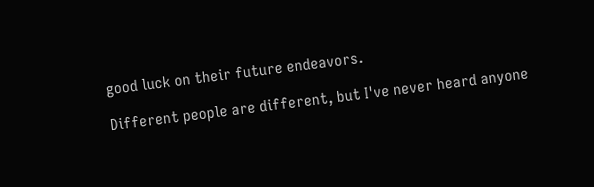good luck on their future endeavors.

Different people are different, but I've never heard anyone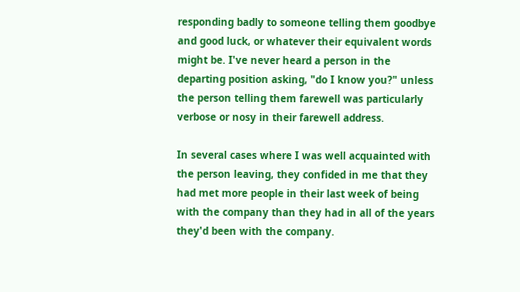responding badly to someone telling them goodbye and good luck, or whatever their equivalent words might be. I've never heard a person in the departing position asking, "do I know you?" unless the person telling them farewell was particularly verbose or nosy in their farewell address.

In several cases where I was well acquainted with the person leaving, they confided in me that they had met more people in their last week of being with the company than they had in all of the years they'd been with the company.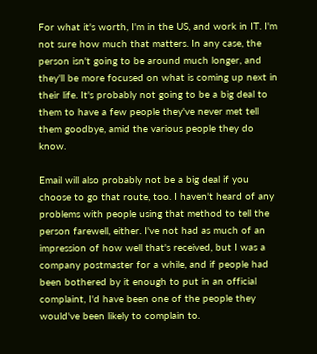For what it's worth, I'm in the US, and work in IT. I'm not sure how much that matters. In any case, the person isn't going to be around much longer, and they'll be more focused on what is coming up next in their life. It's probably not going to be a big deal to them to have a few people they've never met tell them goodbye, amid the various people they do know.

Email will also probably not be a big deal if you choose to go that route, too. I haven't heard of any problems with people using that method to tell the person farewell, either. I've not had as much of an impression of how well that's received, but I was a company postmaster for a while, and if people had been bothered by it enough to put in an official complaint, I'd have been one of the people they would've been likely to complain to.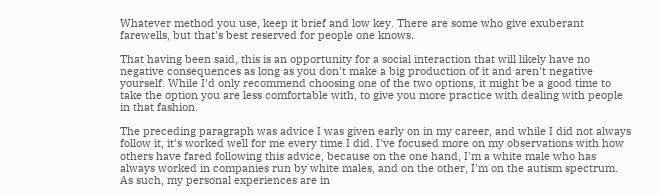Whatever method you use, keep it brief and low key. There are some who give exuberant farewells, but that's best reserved for people one knows.

That having been said, this is an opportunity for a social interaction that will likely have no negative consequences as long as you don't make a big production of it and aren't negative yourself. While I'd only recommend choosing one of the two options, it might be a good time to take the option you are less comfortable with, to give you more practice with dealing with people in that fashion.

The preceding paragraph was advice I was given early on in my career, and while I did not always follow it, it's worked well for me every time I did. I've focused more on my observations with how others have fared following this advice, because on the one hand, I'm a white male who has always worked in companies run by white males, and on the other, I'm on the autism spectrum. As such, my personal experiences are in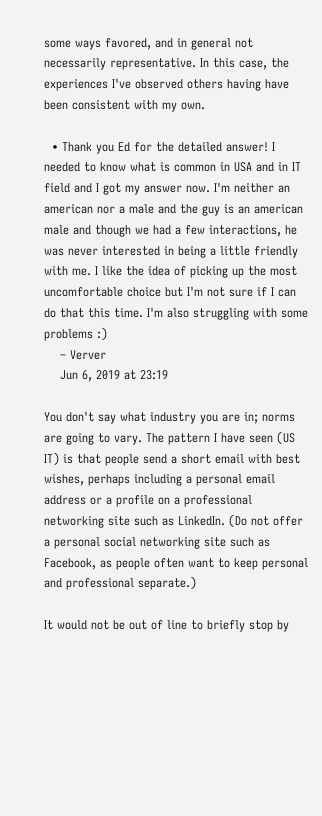some ways favored, and in general not necessarily representative. In this case, the experiences I've observed others having have been consistent with my own.

  • Thank you Ed for the detailed answer! I needed to know what is common in USA and in IT field and I got my answer now. I'm neither an american nor a male and the guy is an american male and though we had a few interactions, he was never interested in being a little friendly with me. I like the idea of picking up the most uncomfortable choice but I'm not sure if I can do that this time. I'm also struggling with some problems :)
    – Verver
    Jun 6, 2019 at 23:19

You don't say what industry you are in; norms are going to vary. The pattern I have seen (US IT) is that people send a short email with best wishes, perhaps including a personal email address or a profile on a professional networking site such as LinkedIn. (Do not offer a personal social networking site such as Facebook, as people often want to keep personal and professional separate.)

It would not be out of line to briefly stop by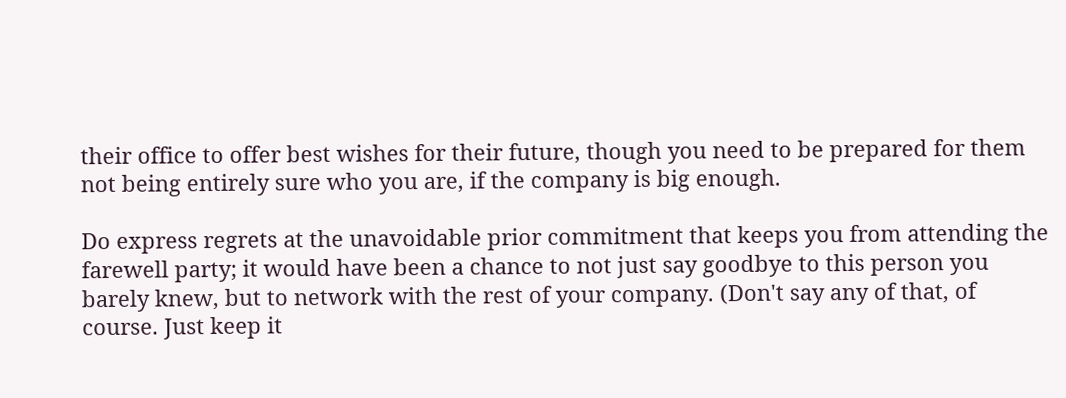their office to offer best wishes for their future, though you need to be prepared for them not being entirely sure who you are, if the company is big enough.

Do express regrets at the unavoidable prior commitment that keeps you from attending the farewell party; it would have been a chance to not just say goodbye to this person you barely knew, but to network with the rest of your company. (Don't say any of that, of course. Just keep it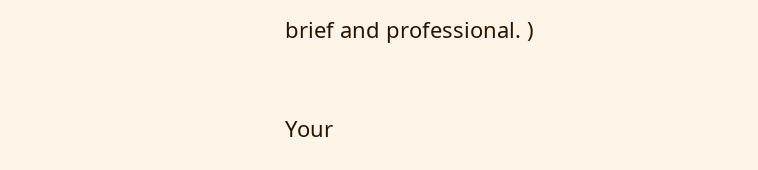brief and professional. )


Your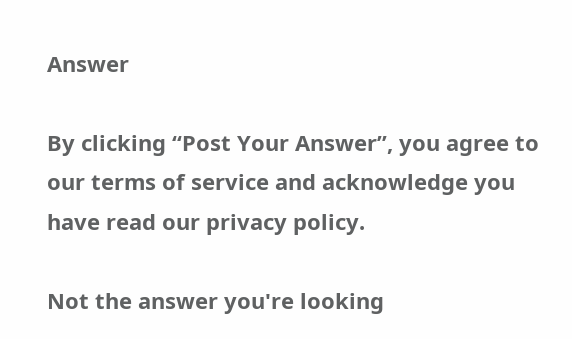Answer

By clicking “Post Your Answer”, you agree to our terms of service and acknowledge you have read our privacy policy.

Not the answer you're looking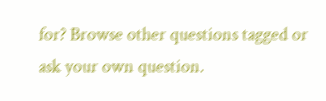for? Browse other questions tagged or ask your own question.